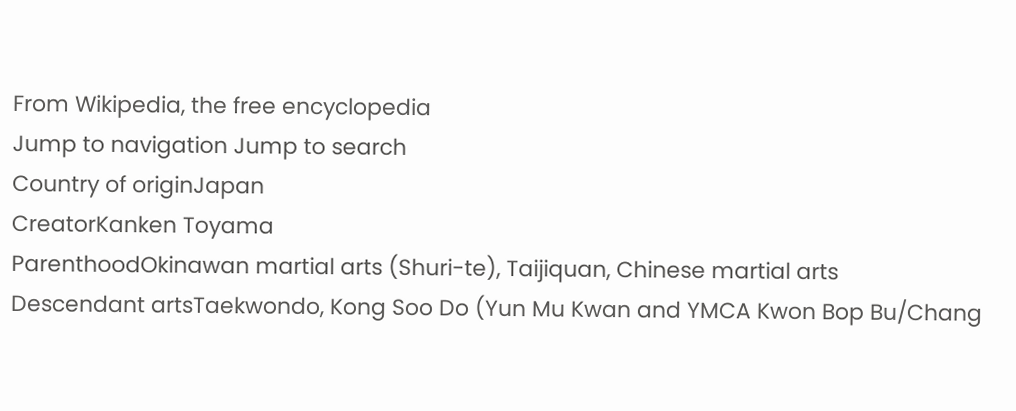From Wikipedia, the free encyclopedia
Jump to navigation Jump to search
Country of originJapan
CreatorKanken Toyama
ParenthoodOkinawan martial arts (Shuri-te), Taijiquan, Chinese martial arts
Descendant artsTaekwondo, Kong Soo Do (Yun Mu Kwan and YMCA Kwon Bop Bu/Chang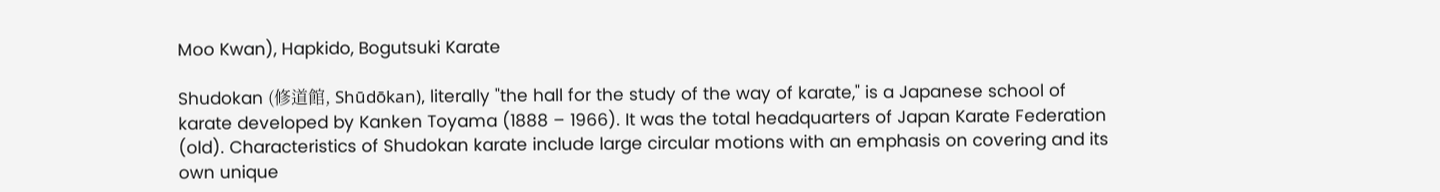Moo Kwan), Hapkido, Bogutsuki Karate

Shudokan (修道館, Shūdōkan), literally "the hall for the study of the way of karate," is a Japanese school of karate developed by Kanken Toyama (1888 – 1966). It was the total headquarters of Japan Karate Federation (old). Characteristics of Shudokan karate include large circular motions with an emphasis on covering and its own unique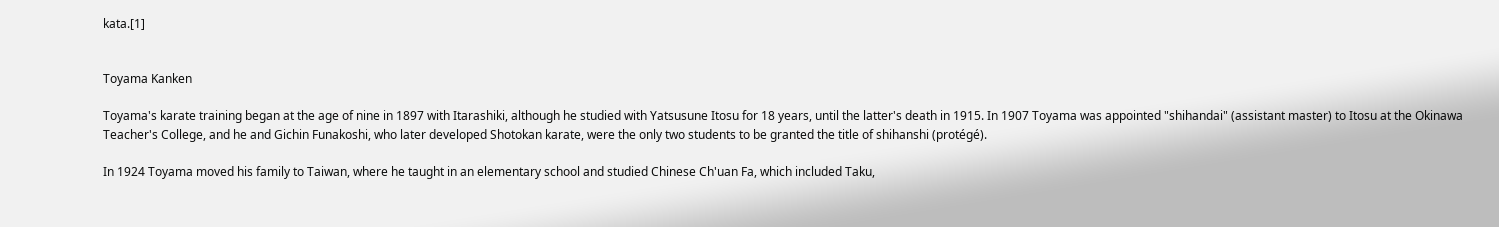kata.[1]


Toyama Kanken

Toyama's karate training began at the age of nine in 1897 with Itarashiki, although he studied with Yatsusune Itosu for 18 years, until the latter's death in 1915. In 1907 Toyama was appointed "shihandai" (assistant master) to Itosu at the Okinawa Teacher's College, and he and Gichin Funakoshi, who later developed Shotokan karate, were the only two students to be granted the title of shihanshi (protégé).

In 1924 Toyama moved his family to Taiwan, where he taught in an elementary school and studied Chinese Ch'uan Fa, which included Taku,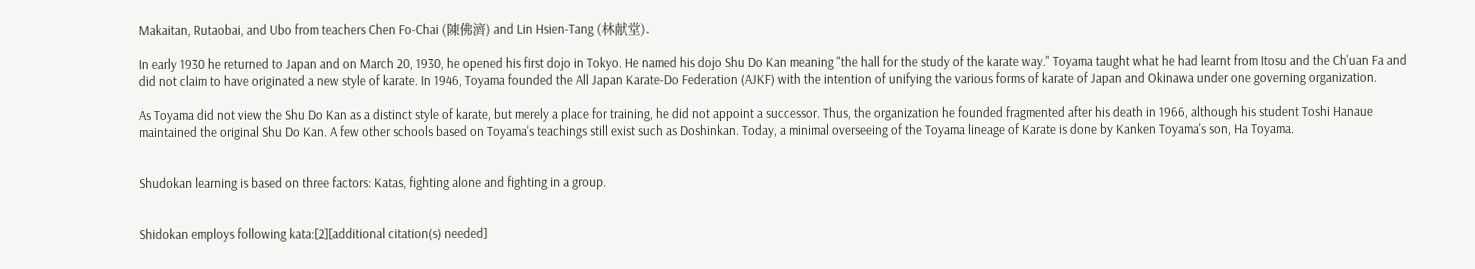Makaitan, Rutaobai, and Ubo from teachers Chen Fo-Chai (陳佛濟) and Lin Hsien-Tang (林献堂).

In early 1930 he returned to Japan and on March 20, 1930, he opened his first dojo in Tokyo. He named his dojo Shu Do Kan meaning "the hall for the study of the karate way." Toyama taught what he had learnt from Itosu and the Ch'uan Fa and did not claim to have originated a new style of karate. In 1946, Toyama founded the All Japan Karate-Do Federation (AJKF) with the intention of unifying the various forms of karate of Japan and Okinawa under one governing organization.

As Toyama did not view the Shu Do Kan as a distinct style of karate, but merely a place for training, he did not appoint a successor. Thus, the organization he founded fragmented after his death in 1966, although his student Toshi Hanaue maintained the original Shu Do Kan. A few other schools based on Toyama's teachings still exist such as Doshinkan. Today, a minimal overseeing of the Toyama lineage of Karate is done by Kanken Toyama's son, Ha Toyama.


Shudokan learning is based on three factors: Katas, fighting alone and fighting in a group.


Shidokan employs following kata:[2][additional citation(s) needed]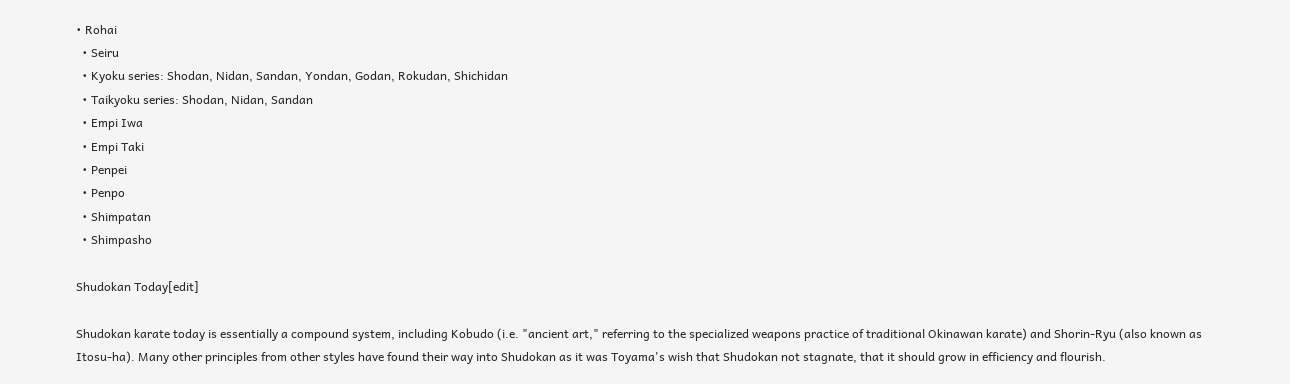• Rohai
  • Seiru
  • Kyoku series: Shodan, Nidan, Sandan, Yondan, Godan, Rokudan, Shichidan
  • Taikyoku series: Shodan, Nidan, Sandan
  • Empi Iwa
  • Empi Taki
  • Penpei
  • Penpo
  • Shimpatan
  • Shimpasho

Shudokan Today[edit]

Shudokan karate today is essentially a compound system, including Kobudo (i.e. "ancient art," referring to the specialized weapons practice of traditional Okinawan karate) and Shorin-Ryu (also known as Itosu-ha). Many other principles from other styles have found their way into Shudokan as it was Toyama's wish that Shudokan not stagnate, that it should grow in efficiency and flourish.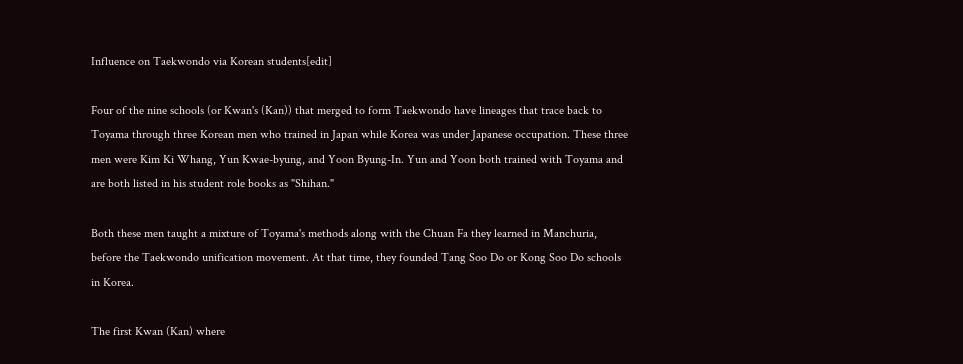Influence on Taekwondo via Korean students[edit]

Four of the nine schools (or Kwan's (Kan)) that merged to form Taekwondo have lineages that trace back to Toyama through three Korean men who trained in Japan while Korea was under Japanese occupation. These three men were Kim Ki Whang, Yun Kwae-byung, and Yoon Byung-In. Yun and Yoon both trained with Toyama and are both listed in his student role books as "Shihan."

Both these men taught a mixture of Toyama's methods along with the Chuan Fa they learned in Manchuria, before the Taekwondo unification movement. At that time, they founded Tang Soo Do or Kong Soo Do schools in Korea.

The first Kwan (Kan) where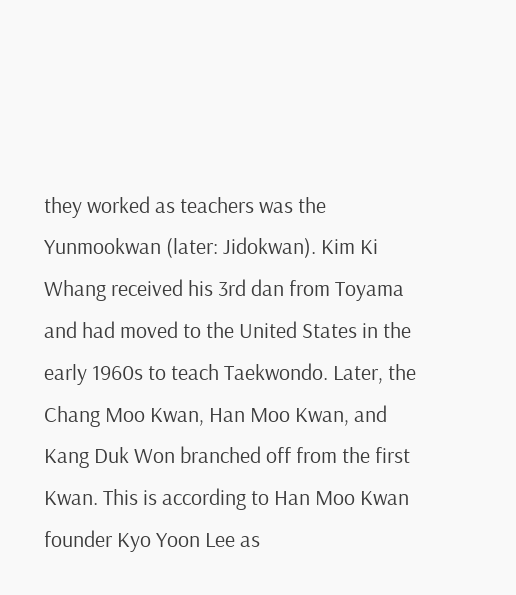they worked as teachers was the Yunmookwan (later: Jidokwan). Kim Ki Whang received his 3rd dan from Toyama and had moved to the United States in the early 1960s to teach Taekwondo. Later, the Chang Moo Kwan, Han Moo Kwan, and Kang Duk Won branched off from the first Kwan. This is according to Han Moo Kwan founder Kyo Yoon Lee as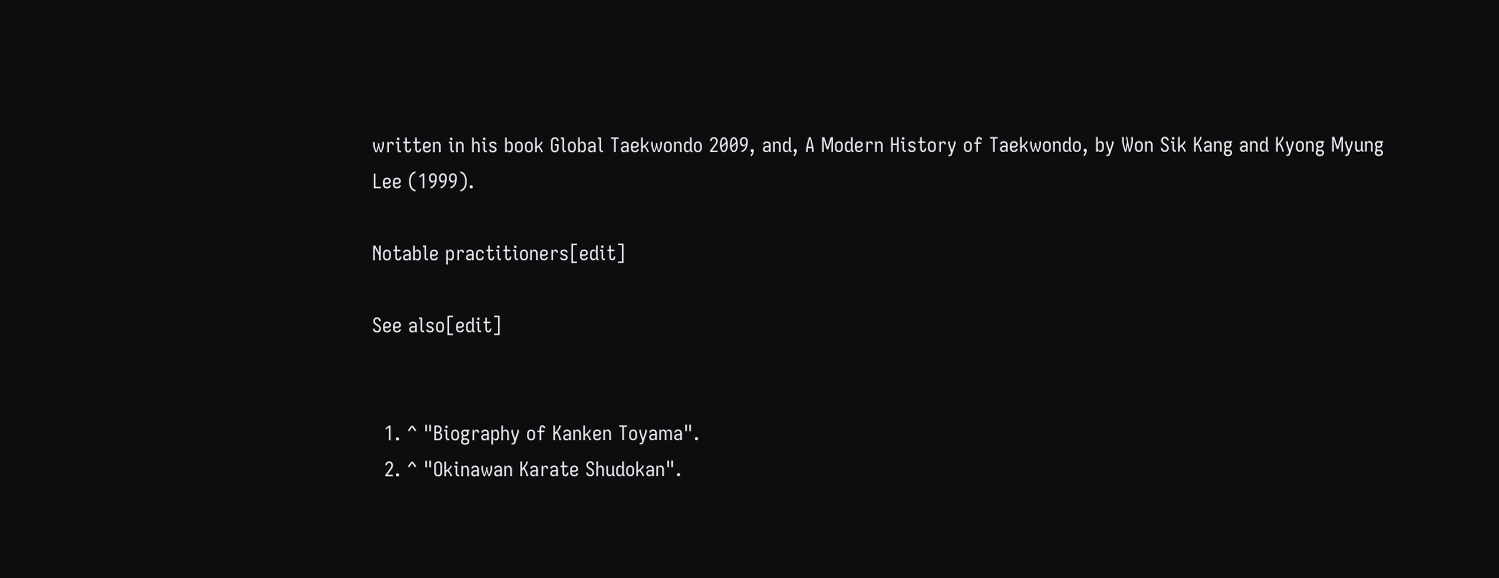written in his book Global Taekwondo 2009, and, A Modern History of Taekwondo, by Won Sik Kang and Kyong Myung Lee (1999).

Notable practitioners[edit]

See also[edit]


  1. ^ "Biography of Kanken Toyama".
  2. ^ "Okinawan Karate Shudokan".